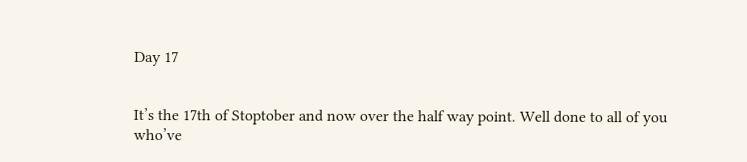Day 17


It’s the 17th of Stoptober and now over the half way point. Well done to all of you who’ve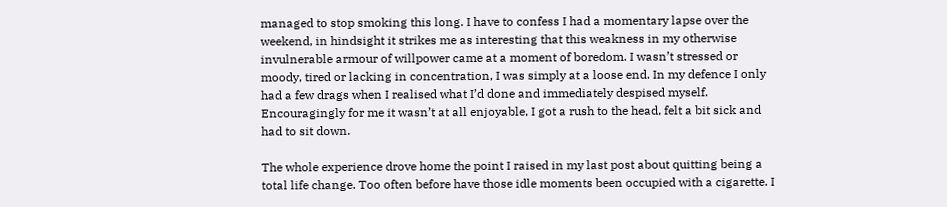managed to stop smoking this long. I have to confess I had a momentary lapse over the weekend, in hindsight it strikes me as interesting that this weakness in my otherwise invulnerable armour of willpower came at a moment of boredom. I wasn’t stressed or moody, tired or lacking in concentration, I was simply at a loose end. In my defence I only had a few drags when I realised what I’d done and immediately despised myself. Encouragingly for me it wasn’t at all enjoyable, I got a rush to the head, felt a bit sick and had to sit down.

The whole experience drove home the point I raised in my last post about quitting being a total life change. Too often before have those idle moments been occupied with a cigarette. I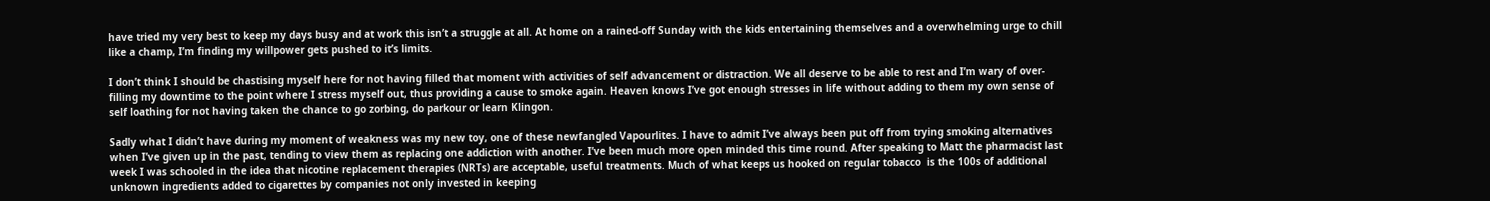have tried my very best to keep my days busy and at work this isn’t a struggle at all. At home on a rained-off Sunday with the kids entertaining themselves and a overwhelming urge to chill like a champ, I’m finding my willpower gets pushed to it’s limits.

I don’t think I should be chastising myself here for not having filled that moment with activities of self advancement or distraction. We all deserve to be able to rest and I’m wary of over-filling my downtime to the point where I stress myself out, thus providing a cause to smoke again. Heaven knows I’ve got enough stresses in life without adding to them my own sense of self loathing for not having taken the chance to go zorbing, do parkour or learn Klingon.

Sadly what I didn’t have during my moment of weakness was my new toy, one of these newfangled Vapourlites. I have to admit I’ve always been put off from trying smoking alternatives when I’ve given up in the past, tending to view them as replacing one addiction with another. I’ve been much more open minded this time round. After speaking to Matt the pharmacist last week I was schooled in the idea that nicotine replacement therapies (NRTs) are acceptable, useful treatments. Much of what keeps us hooked on regular tobacco  is the 100s of additional unknown ingredients added to cigarettes by companies not only invested in keeping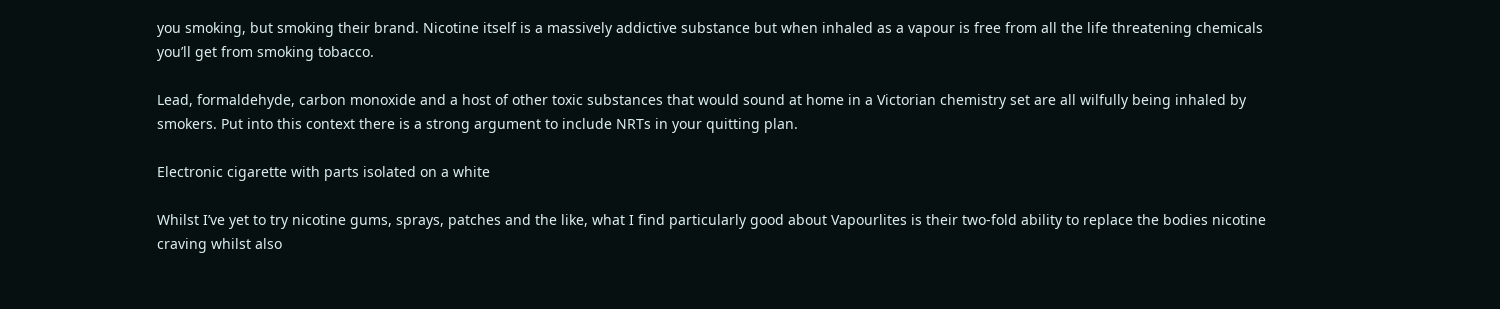you smoking, but smoking their brand. Nicotine itself is a massively addictive substance but when inhaled as a vapour is free from all the life threatening chemicals you’ll get from smoking tobacco.

Lead, formaldehyde, carbon monoxide and a host of other toxic substances that would sound at home in a Victorian chemistry set are all wilfully being inhaled by smokers. Put into this context there is a strong argument to include NRTs in your quitting plan.

Electronic cigarette with parts isolated on a white

Whilst I’ve yet to try nicotine gums, sprays, patches and the like, what I find particularly good about Vapourlites is their two-fold ability to replace the bodies nicotine craving whilst also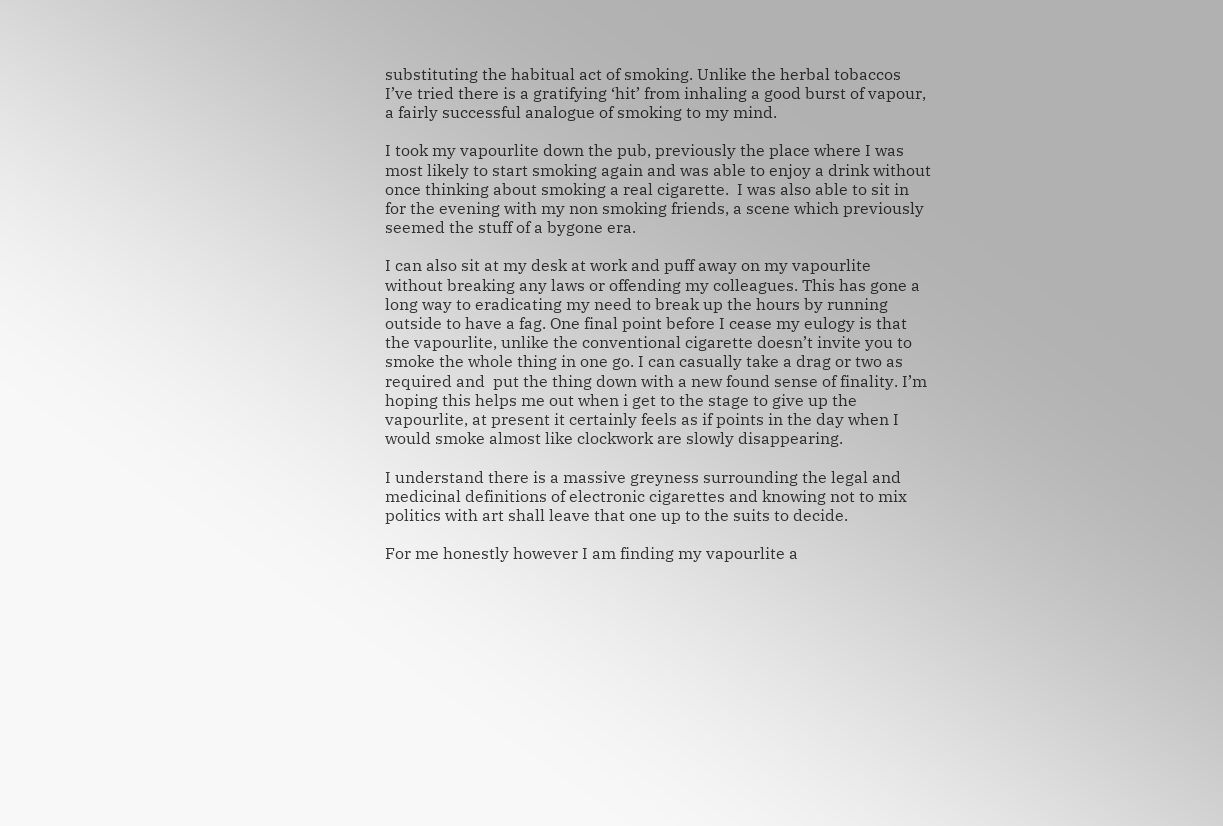substituting the habitual act of smoking. Unlike the herbal tobaccos I’ve tried there is a gratifying ‘hit’ from inhaling a good burst of vapour, a fairly successful analogue of smoking to my mind.

I took my vapourlite down the pub, previously the place where I was most likely to start smoking again and was able to enjoy a drink without once thinking about smoking a real cigarette.  I was also able to sit in for the evening with my non smoking friends, a scene which previously seemed the stuff of a bygone era.

I can also sit at my desk at work and puff away on my vapourlite without breaking any laws or offending my colleagues. This has gone a long way to eradicating my need to break up the hours by running outside to have a fag. One final point before I cease my eulogy is that the vapourlite, unlike the conventional cigarette doesn’t invite you to smoke the whole thing in one go. I can casually take a drag or two as required and  put the thing down with a new found sense of finality. I’m hoping this helps me out when i get to the stage to give up the vapourlite, at present it certainly feels as if points in the day when I would smoke almost like clockwork are slowly disappearing.

I understand there is a massive greyness surrounding the legal and medicinal definitions of electronic cigarettes and knowing not to mix politics with art shall leave that one up to the suits to decide.

For me honestly however I am finding my vapourlite a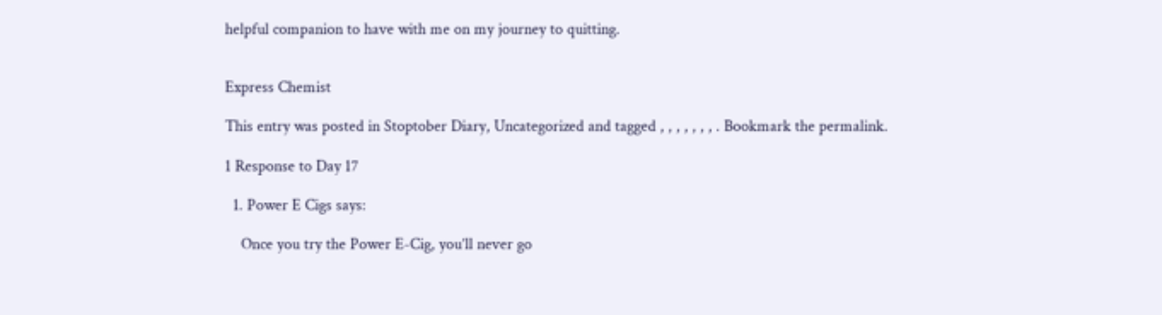helpful companion to have with me on my journey to quitting.


Express Chemist

This entry was posted in Stoptober Diary, Uncategorized and tagged , , , , , , , . Bookmark the permalink.

1 Response to Day 17

  1. Power E Cigs says:

    Once you try the Power E-Cig, you’ll never go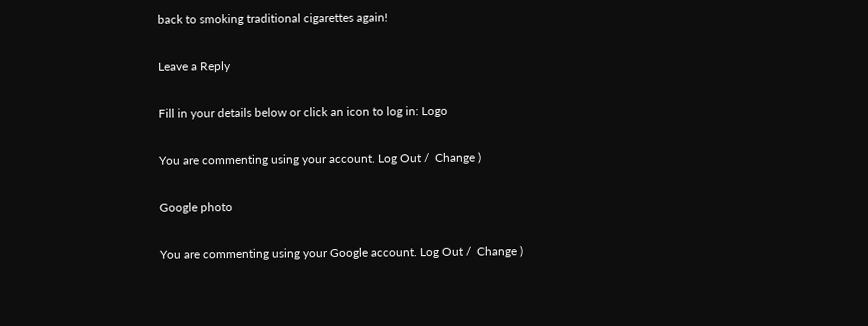back to smoking traditional cigarettes again!

Leave a Reply

Fill in your details below or click an icon to log in: Logo

You are commenting using your account. Log Out /  Change )

Google photo

You are commenting using your Google account. Log Out /  Change )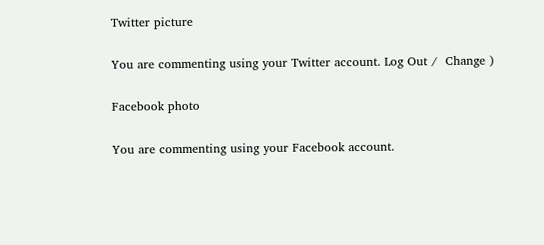Twitter picture

You are commenting using your Twitter account. Log Out /  Change )

Facebook photo

You are commenting using your Facebook account.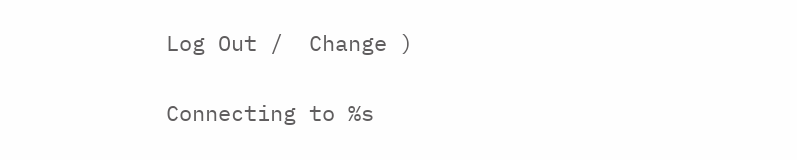Log Out /  Change )

Connecting to %s